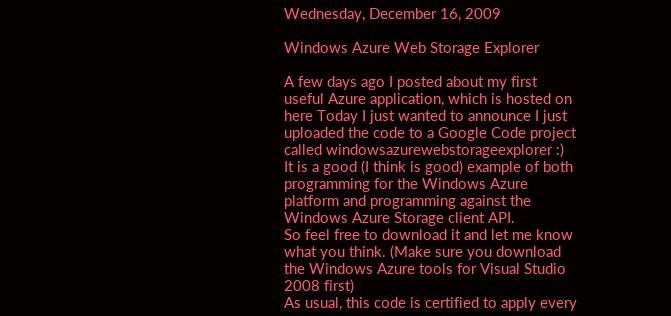Wednesday, December 16, 2009

Windows Azure Web Storage Explorer

A few days ago I posted about my first useful Azure application, which is hosted on here Today I just wanted to announce I just uploaded the code to a Google Code project called windowsazurewebstorageexplorer :)
It is a good (I think is good) example of both programming for the Windows Azure platform and programming against the Windows Azure Storage client API.
So feel free to download it and let me know what you think. (Make sure you download the Windows Azure tools for Visual Studio 2008 first)
As usual, this code is certified to apply every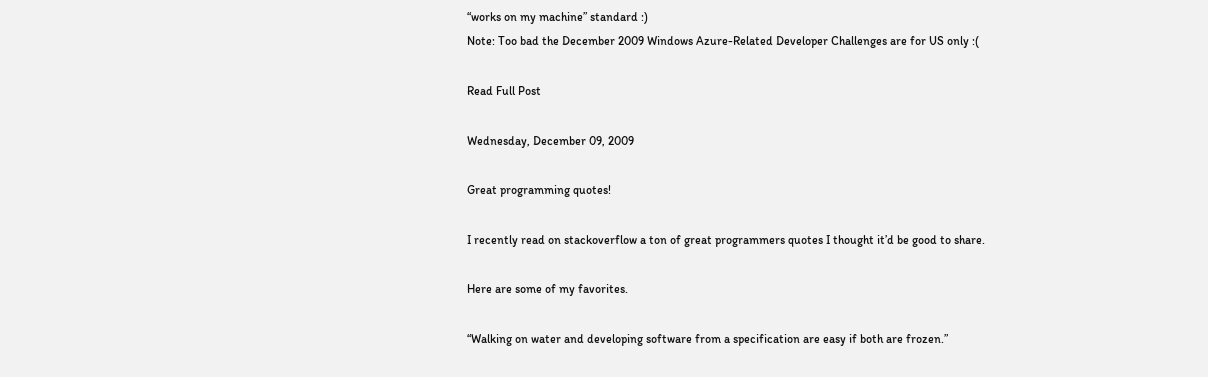“works on my machine” standard :)
Note: Too bad the December 2009 Windows Azure-Related Developer Challenges are for US only :(

Read Full Post

Wednesday, December 09, 2009

Great programming quotes!

I recently read on stackoverflow a ton of great programmers quotes I thought it’d be good to share.

Here are some of my favorites.

“Walking on water and developing software from a specification are easy if both are frozen.”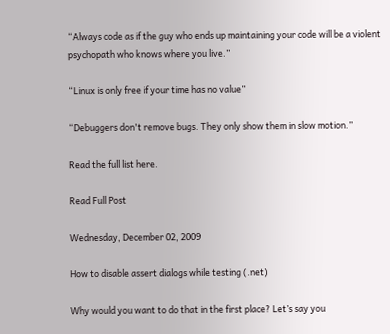“Always code as if the guy who ends up maintaining your code will be a violent psychopath who knows where you live.”

“Linux is only free if your time has no value”

“Debuggers don't remove bugs. They only show them in slow motion.”

Read the full list here.

Read Full Post

Wednesday, December 02, 2009

How to disable assert dialogs while testing (.net)

Why would you want to do that in the first place? Let’s say you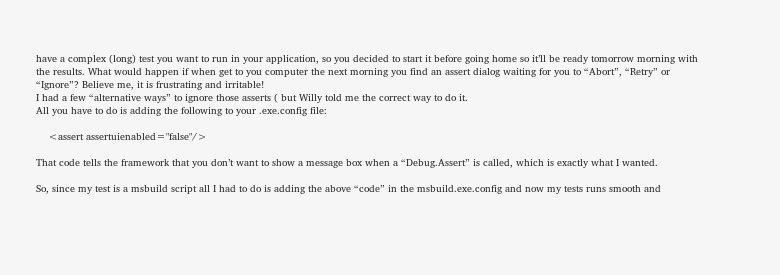have a complex (long) test you want to run in your application, so you decided to start it before going home so it’ll be ready tomorrow morning with the results. What would happen if when get to you computer the next morning you find an assert dialog waiting for you to “Abort”, “Retry” or “Ignore”? Believe me, it is frustrating and irritable!
I had a few “alternative ways” to ignore those asserts ( but Willy told me the correct way to do it.
All you have to do is adding the following to your .exe.config file:

    <assert assertuienabled="false"/>

That code tells the framework that you don’t want to show a message box when a “Debug.Assert” is called, which is exactly what I wanted.

So, since my test is a msbuild script all I had to do is adding the above “code” in the msbuild.exe.config and now my tests runs smooth and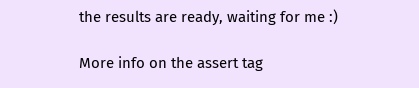the results are ready, waiting for me :)

More info on the assert tag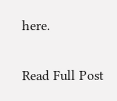here.

Read Full Post